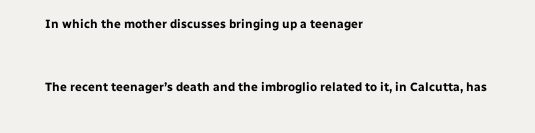In which the mother discusses bringing up a teenager


The recent teenager’s death and the imbroglio related to it, in Calcutta, has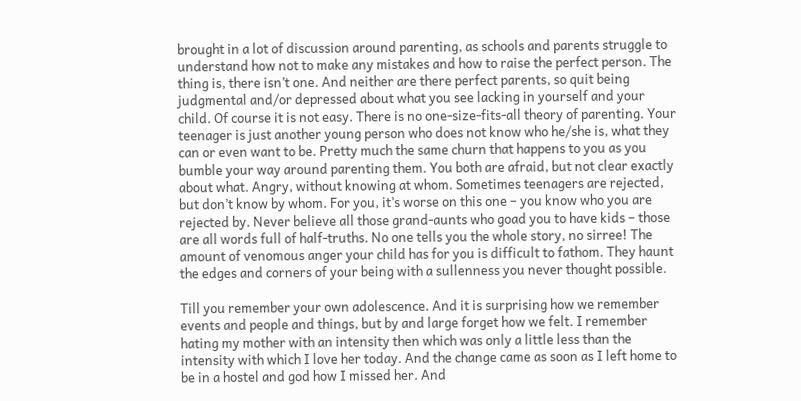brought in a lot of discussion around parenting, as schools and parents struggle to understand how not to make any mistakes and how to raise the perfect person. The thing is, there isn’t one. And neither are there perfect parents, so quit being judgmental and/or depressed about what you see lacking in yourself and your child. Of course it is not easy. There is no one-size-fits-all theory of parenting. Your teenager is just another young person who does not know who he/she is, what they can or even want to be. Pretty much the same churn that happens to you as you bumble your way around parenting them. You both are afraid, but not clear exactly about what. Angry, without knowing at whom. Sometimes teenagers are rejected, but don’t know by whom. For you, it’s worse on this one – you know who you are rejected by. Never believe all those grand-aunts who goad you to have kids – those are all words full of half-truths. No one tells you the whole story, no sirree! The amount of venomous anger your child has for you is difficult to fathom. They haunt the edges and corners of your being with a sullenness you never thought possible.

Till you remember your own adolescence. And it is surprising how we remember events and people and things, but by and large forget how we felt. I remember hating my mother with an intensity then which was only a little less than the intensity with which I love her today. And the change came as soon as I left home to be in a hostel and god how I missed her. And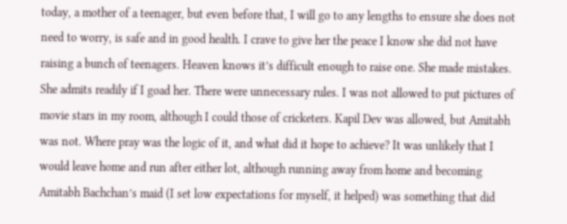today, a mother of a teenager, but even before that, I will go to any lengths to ensure she does not need to worry, is safe and in good health. I crave to give her the peace I know she did not have raising a bunch of teenagers. Heaven knows it’s difficult enough to raise one. She made mistakes. She admits readily if I goad her. There were unnecessary rules. I was not allowed to put pictures of movie stars in my room, although I could those of cricketers. Kapil Dev was allowed, but Amitabh was not. Where pray was the logic of it, and what did it hope to achieve? It was unlikely that I would leave home and run after either lot, although running away from home and becoming Amitabh Bachchan’s maid (I set low expectations for myself, it helped) was something that did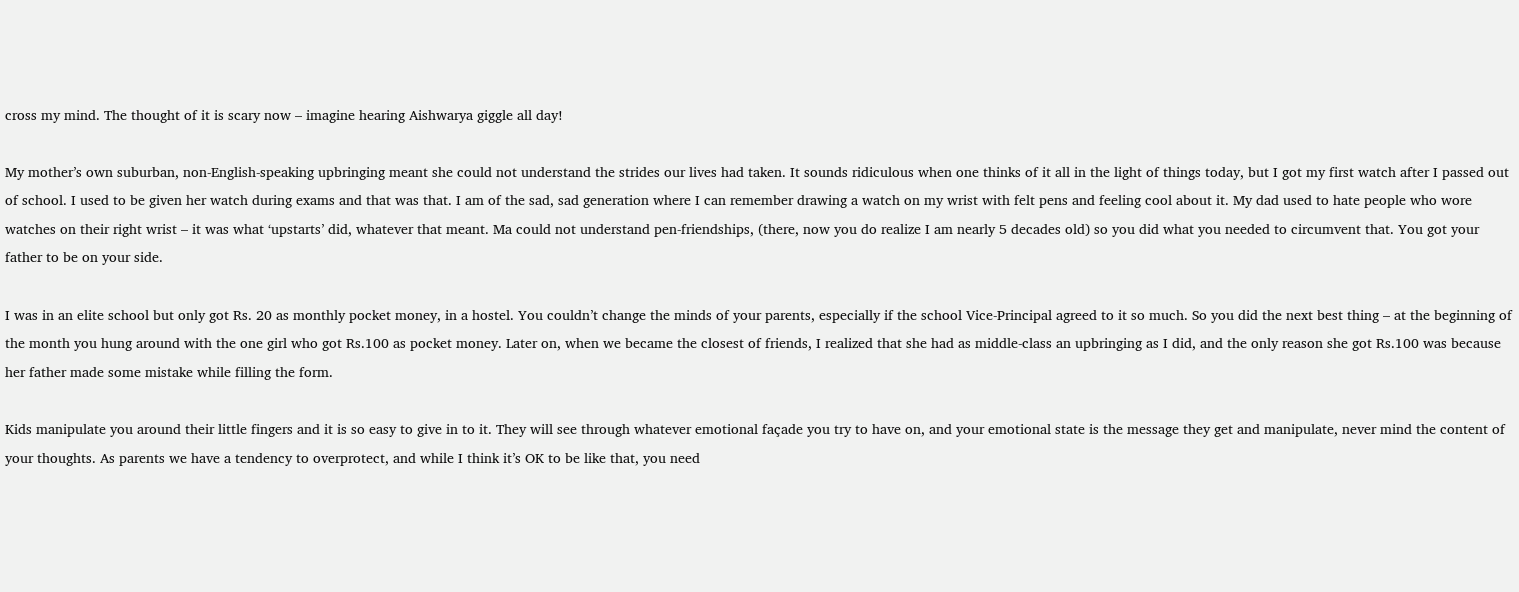cross my mind. The thought of it is scary now – imagine hearing Aishwarya giggle all day!

My mother’s own suburban, non-English-speaking upbringing meant she could not understand the strides our lives had taken. It sounds ridiculous when one thinks of it all in the light of things today, but I got my first watch after I passed out of school. I used to be given her watch during exams and that was that. I am of the sad, sad generation where I can remember drawing a watch on my wrist with felt pens and feeling cool about it. My dad used to hate people who wore watches on their right wrist – it was what ‘upstarts’ did, whatever that meant. Ma could not understand pen-friendships, (there, now you do realize I am nearly 5 decades old) so you did what you needed to circumvent that. You got your father to be on your side.

I was in an elite school but only got Rs. 20 as monthly pocket money, in a hostel. You couldn’t change the minds of your parents, especially if the school Vice-Principal agreed to it so much. So you did the next best thing – at the beginning of the month you hung around with the one girl who got Rs.100 as pocket money. Later on, when we became the closest of friends, I realized that she had as middle-class an upbringing as I did, and the only reason she got Rs.100 was because her father made some mistake while filling the form.

Kids manipulate you around their little fingers and it is so easy to give in to it. They will see through whatever emotional façade you try to have on, and your emotional state is the message they get and manipulate, never mind the content of your thoughts. As parents we have a tendency to overprotect, and while I think it’s OK to be like that, you need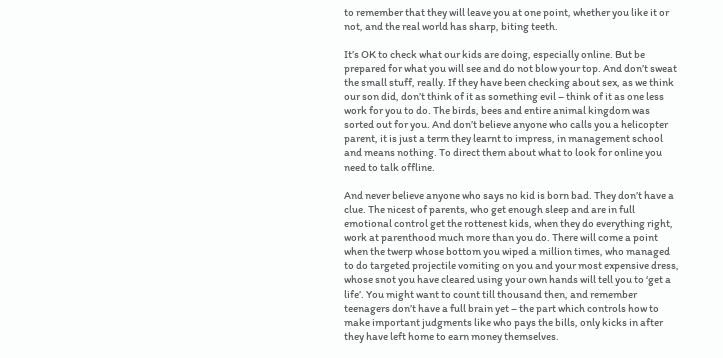to remember that they will leave you at one point, whether you like it or not, and the real world has sharp, biting teeth.

It’s OK to check what our kids are doing, especially online. But be prepared for what you will see and do not blow your top. And don’t sweat the small stuff, really. If they have been checking about sex, as we think our son did, don’t think of it as something evil – think of it as one less work for you to do. The birds, bees and entire animal kingdom was sorted out for you. And don’t believe anyone who calls you a helicopter parent, it is just a term they learnt to impress, in management school and means nothing. To direct them about what to look for online you need to talk offline.

And never believe anyone who says no kid is born bad. They don’t have a clue. The nicest of parents, who get enough sleep and are in full emotional control get the rottenest kids, when they do everything right, work at parenthood much more than you do. There will come a point when the twerp whose bottom you wiped a million times, who managed to do targeted projectile vomiting on you and your most expensive dress, whose snot you have cleared using your own hands will tell you to ‘get a life’. You might want to count till thousand then, and remember teenagers don’t have a full brain yet – the part which controls how to make important judgments like who pays the bills, only kicks in after they have left home to earn money themselves.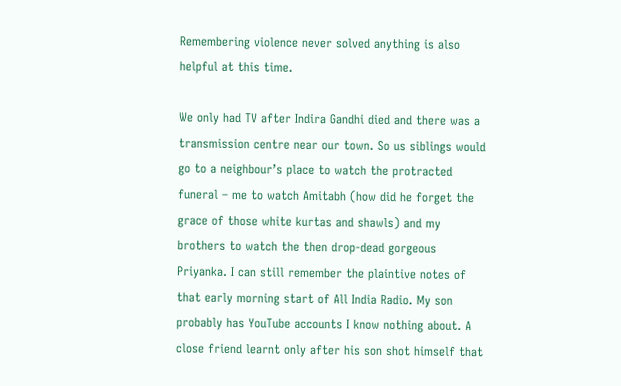Remembering violence never solved anything is also helpful at this time.

We only had TV after Indira Gandhi died and there was a transmission centre near our town. So us siblings would go to a neighbour’s place to watch the protracted funeral – me to watch Amitabh (how did he forget the grace of those white kurtas and shawls) and my brothers to watch the then drop-dead gorgeous Priyanka. I can still remember the plaintive notes of that early morning start of All India Radio. My son probably has YouTube accounts I know nothing about. A close friend learnt only after his son shot himself that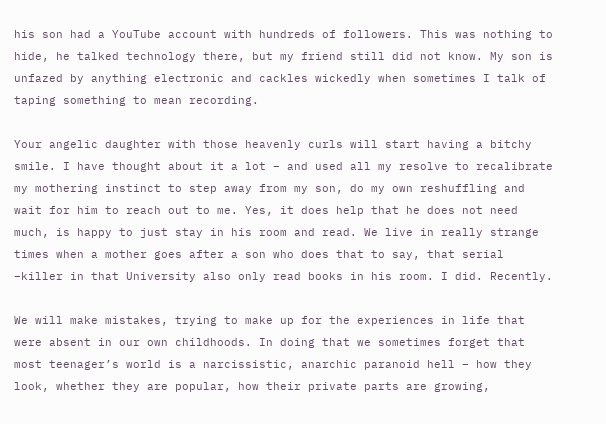his son had a YouTube account with hundreds of followers. This was nothing to hide, he talked technology there, but my friend still did not know. My son is unfazed by anything electronic and cackles wickedly when sometimes I talk of taping something to mean recording.

Your angelic daughter with those heavenly curls will start having a bitchy smile. I have thought about it a lot – and used all my resolve to recalibrate my mothering instinct to step away from my son, do my own reshuffling and wait for him to reach out to me. Yes, it does help that he does not need much, is happy to just stay in his room and read. We live in really strange times when a mother goes after a son who does that to say, that serial –killer in that University also only read books in his room. I did. Recently.

We will make mistakes, trying to make up for the experiences in life that were absent in our own childhoods. In doing that we sometimes forget that most teenager’s world is a narcissistic, anarchic paranoid hell – how they look, whether they are popular, how their private parts are growing,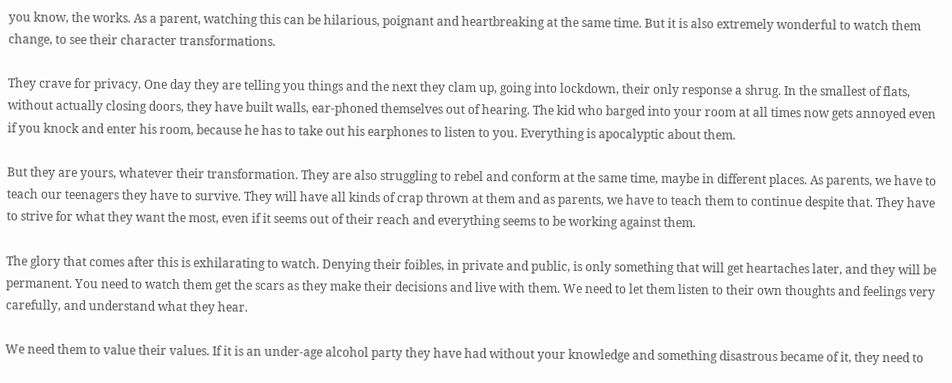you know, the works. As a parent, watching this can be hilarious, poignant and heartbreaking at the same time. But it is also extremely wonderful to watch them change, to see their character transformations.

They crave for privacy. One day they are telling you things and the next they clam up, going into lockdown, their only response a shrug. In the smallest of flats, without actually closing doors, they have built walls, ear-phoned themselves out of hearing. The kid who barged into your room at all times now gets annoyed even if you knock and enter his room, because he has to take out his earphones to listen to you. Everything is apocalyptic about them.

But they are yours, whatever their transformation. They are also struggling to rebel and conform at the same time, maybe in different places. As parents, we have to teach our teenagers they have to survive. They will have all kinds of crap thrown at them and as parents, we have to teach them to continue despite that. They have to strive for what they want the most, even if it seems out of their reach and everything seems to be working against them.

The glory that comes after this is exhilarating to watch. Denying their foibles, in private and public, is only something that will get heartaches later, and they will be permanent. You need to watch them get the scars as they make their decisions and live with them. We need to let them listen to their own thoughts and feelings very carefully, and understand what they hear.

We need them to value their values. If it is an under-age alcohol party they have had without your knowledge and something disastrous became of it, they need to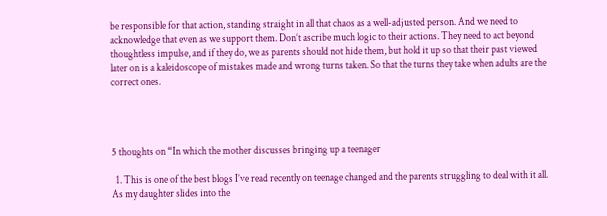be responsible for that action, standing straight in all that chaos as a well-adjusted person. And we need to acknowledge that even as we support them. Don’t ascribe much logic to their actions. They need to act beyond thoughtless impulse, and if they do, we as parents should not hide them, but hold it up so that their past viewed later on is a kaleidoscope of mistakes made and wrong turns taken. So that the turns they take when adults are the correct ones.




5 thoughts on “In which the mother discusses bringing up a teenager

  1. This is one of the best blogs I’ve read recently on teenage changed and the parents struggling to deal with it all. As my daughter slides into the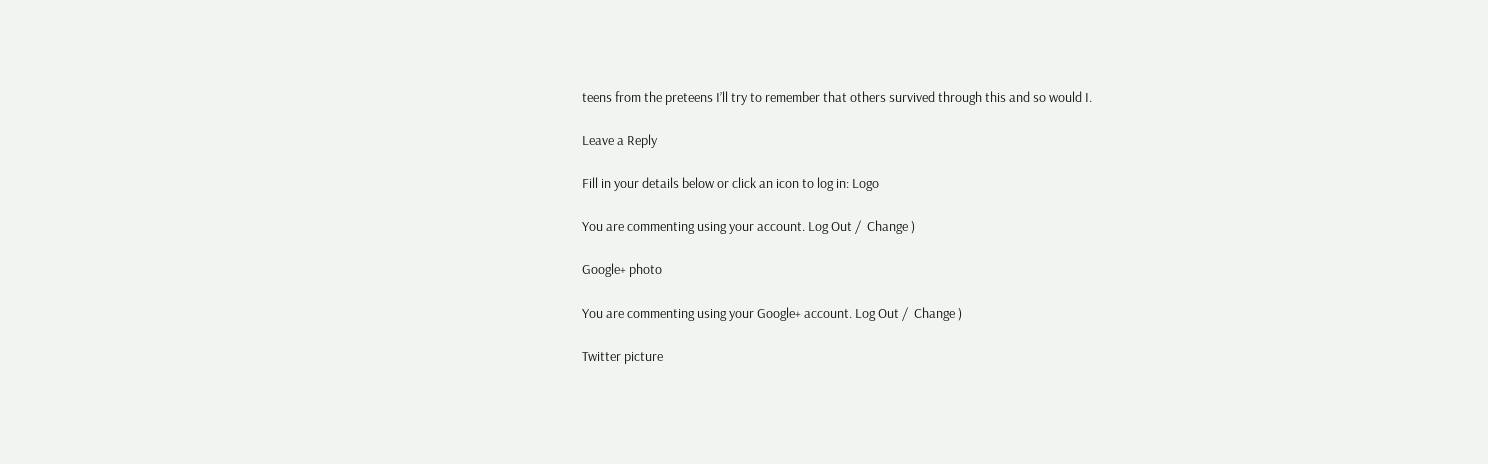teens from the preteens I’ll try to remember that others survived through this and so would I.

Leave a Reply

Fill in your details below or click an icon to log in: Logo

You are commenting using your account. Log Out /  Change )

Google+ photo

You are commenting using your Google+ account. Log Out /  Change )

Twitter picture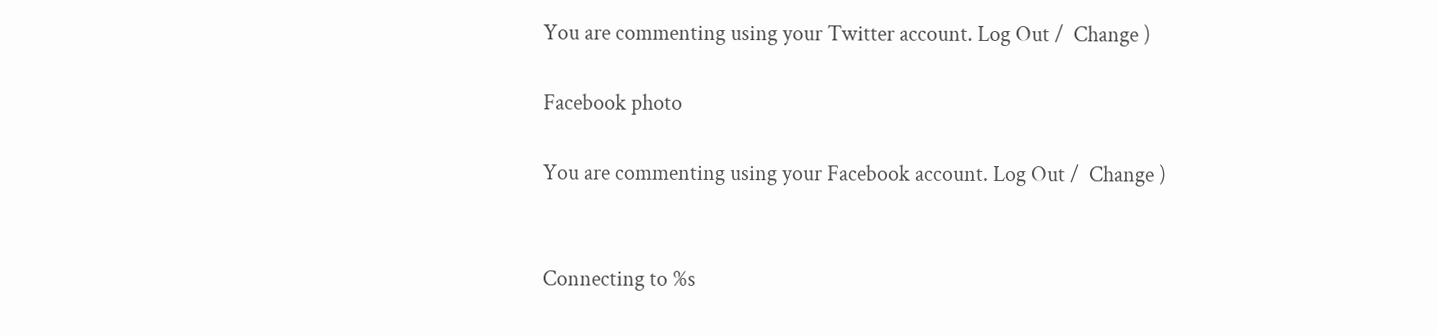You are commenting using your Twitter account. Log Out /  Change )

Facebook photo

You are commenting using your Facebook account. Log Out /  Change )


Connecting to %s